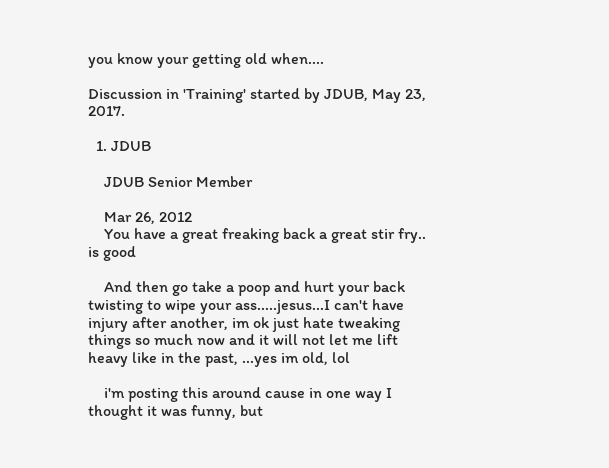you know your getting old when....

Discussion in 'Training' started by JDUB, May 23, 2017.

  1. JDUB

    JDUB Senior Member

    Mar 26, 2012
    You have a great freaking back a great stir fry.. is good

    And then go take a poop and hurt your back twisting to wipe your ass.....jesus...I can't have injury after another, im ok just hate tweaking things so much now and it will not let me lift heavy like in the past, ...yes im old, lol

    i'm posting this around cause in one way I thought it was funny, but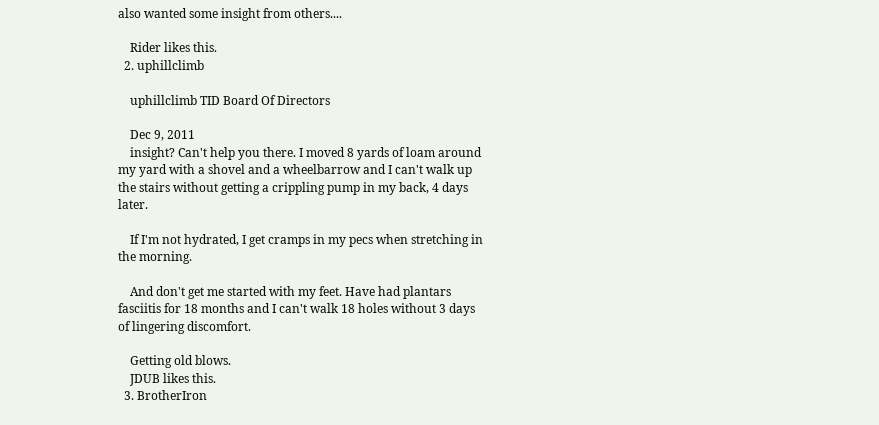also wanted some insight from others....

    Rider likes this.
  2. uphillclimb

    uphillclimb TID Board Of Directors

    Dec 9, 2011
    insight? Can't help you there. I moved 8 yards of loam around my yard with a shovel and a wheelbarrow and I can't walk up the stairs without getting a crippling pump in my back, 4 days later.

    If I'm not hydrated, I get cramps in my pecs when stretching in the morning.

    And don't get me started with my feet. Have had plantars fasciitis for 18 months and I can't walk 18 holes without 3 days of lingering discomfort.

    Getting old blows.
    JDUB likes this.
  3. BrotherIron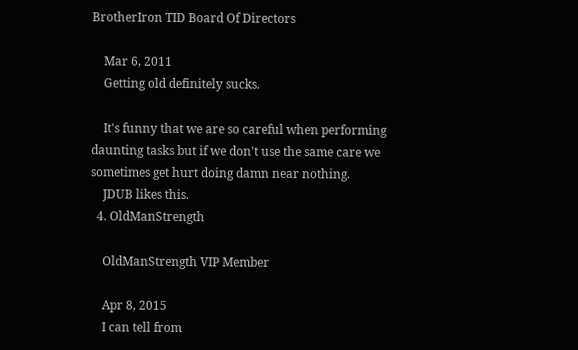BrotherIron TID Board Of Directors

    Mar 6, 2011
    Getting old definitely sucks.

    It's funny that we are so careful when performing daunting tasks but if we don't use the same care we sometimes get hurt doing damn near nothing.
    JDUB likes this.
  4. OldManStrength

    OldManStrength VIP Member

    Apr 8, 2015
    I can tell from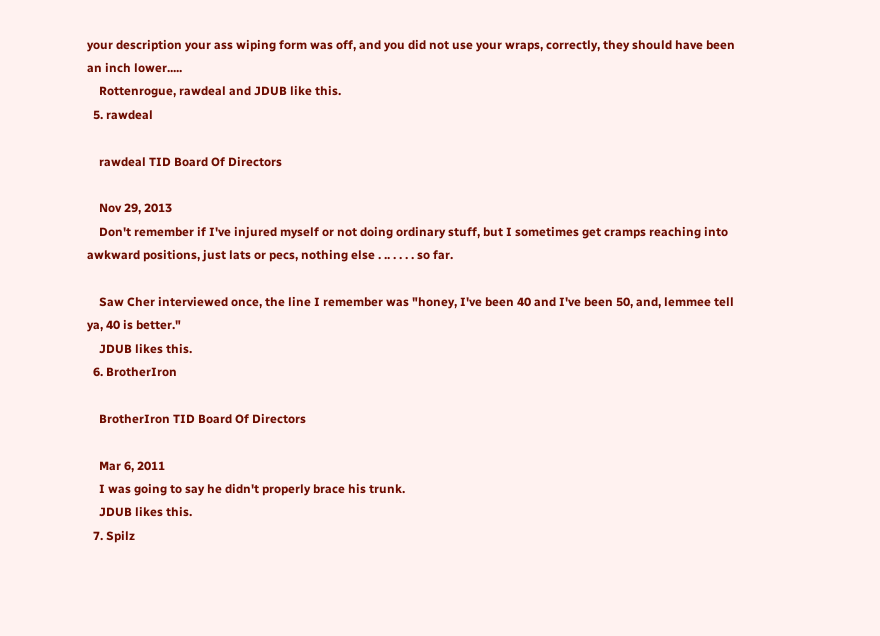your description your ass wiping form was off, and you did not use your wraps, correctly, they should have been an inch lower.....
    Rottenrogue, rawdeal and JDUB like this.
  5. rawdeal

    rawdeal TID Board Of Directors

    Nov 29, 2013
    Don't remember if I've injured myself or not doing ordinary stuff, but I sometimes get cramps reaching into awkward positions, just lats or pecs, nothing else . .. . . . . so far.

    Saw Cher interviewed once, the line I remember was "honey, I've been 40 and I've been 50, and, lemmee tell ya, 40 is better."
    JDUB likes this.
  6. BrotherIron

    BrotherIron TID Board Of Directors

    Mar 6, 2011
    I was going to say he didn't properly brace his trunk.
    JDUB likes this.
  7. Spilz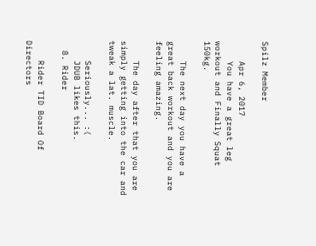Spilz Member

    Apr 6, 2017
    You have a great leg workout and Finally Squat 150kg.

    The next day you have a great back workout and you are feeling amazing.

    The day after that you are simply getting into the car and tweak a lat. muscle.

    Seriously... :(
    JDUB likes this.
  8. Rider

    Rider TID Board Of Directors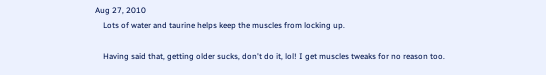Aug 27, 2010
    Lots of water and taurine helps keep the muscles from locking up.

    Having said that, getting older sucks, don't do it, lol! I get muscles tweaks for no reason too.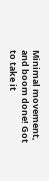Minimal movement, and boom done! Got to take it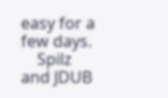easy for a few days.
    Spilz and JDUB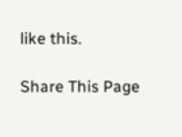like this.

Share This Page